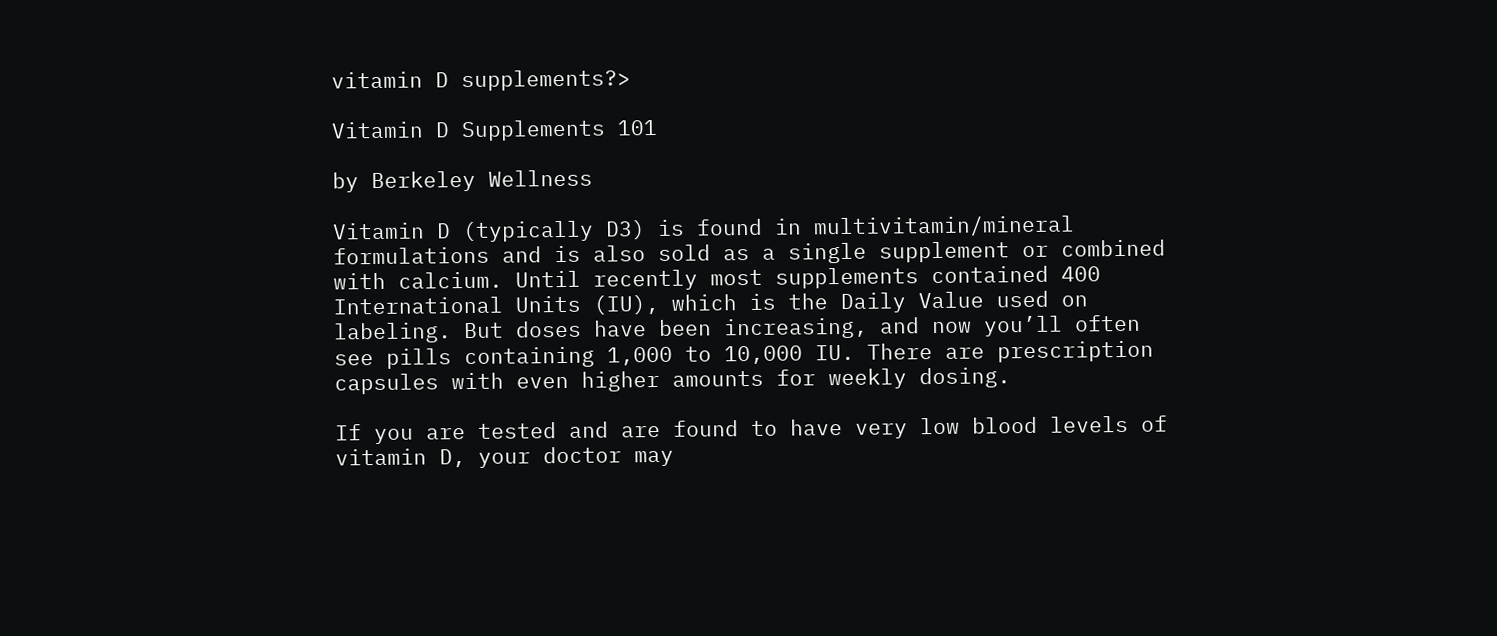vitamin D supplements?>

Vitamin D Supplements 101

by Berkeley Wellness

Vitamin D (typically D3) is found in multivitamin/mineral formulations and is also sold as a single supplement or combined with calcium. Until recently most supplements contained 400 International Units (IU), which is the Daily Value used on labeling. But doses have been increasing, and now you’ll often see pills containing 1,000 to 10,000 IU. There are prescription capsules with even higher amounts for weekly dosing.

If you are tested and are found to have very low blood levels of vitamin D, your doctor may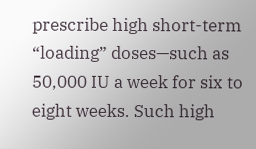prescribe high short-term “loading” doses—such as 50,000 IU a week for six to eight weeks. Such high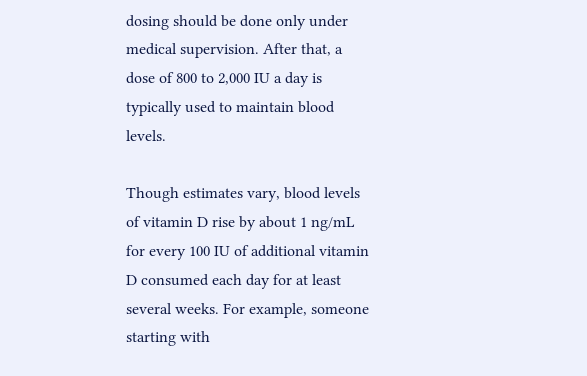dosing should be done only under medical supervision. After that, a dose of 800 to 2,000 IU a day is typically used to maintain blood levels.

Though estimates vary, blood levels of vitamin D rise by about 1 ng/mL for every 100 IU of additional vitamin D consumed each day for at least several weeks. For example, someone starting with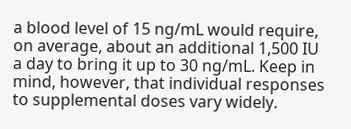a blood level of 15 ng/mL would require, on average, about an additional 1,500 IU a day to bring it up to 30 ng/mL. Keep in mind, however, that individual responses to supplemental doses vary widely.